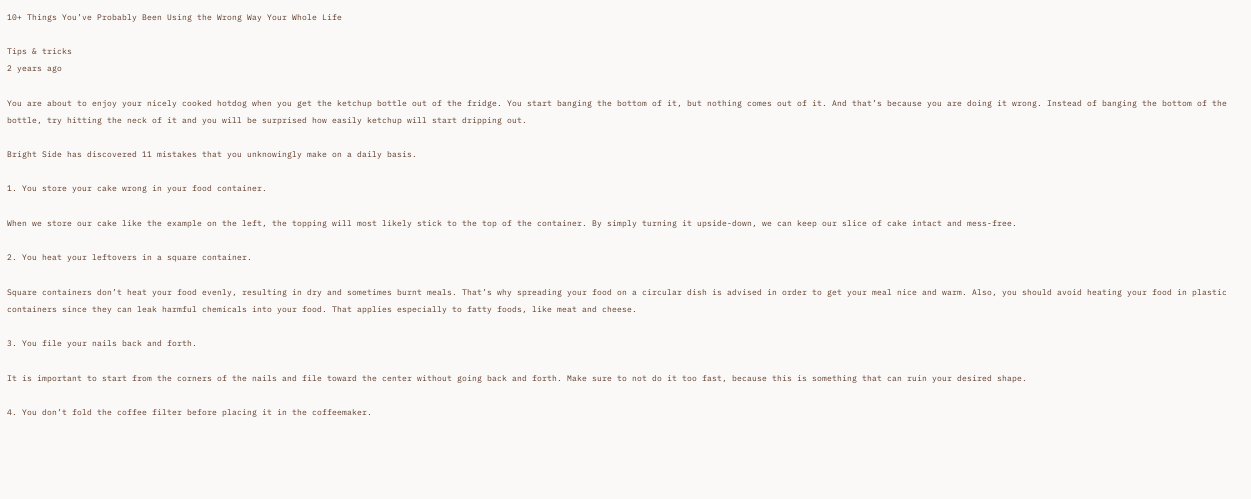10+ Things You’ve Probably Been Using the Wrong Way Your Whole Life

Tips & tricks
2 years ago

You are about to enjoy your nicely cooked hotdog when you get the ketchup bottle out of the fridge. You start banging the bottom of it, but nothing comes out of it. And that’s because you are doing it wrong. Instead of banging the bottom of the bottle, try hitting the neck of it and you will be surprised how easily ketchup will start dripping out.

Bright Side has discovered 11 mistakes that you unknowingly make on a daily basis.

1. You store your cake wrong in your food container.

When we store our cake like the example on the left, the topping will most likely stick to the top of the container. By simply turning it upside-down, we can keep our slice of cake intact and mess-free.

2. You heat your leftovers in a square container.

Square containers don’t heat your food evenly, resulting in dry and sometimes burnt meals. That’s why spreading your food on a circular dish is advised in order to get your meal nice and warm. Also, you should avoid heating your food in plastic containers since they can leak harmful chemicals into your food. That applies especially to fatty foods, like meat and cheese.

3. You file your nails back and forth.

It is important to start from the corners of the nails and file toward the center without going back and forth. Make sure to not do it too fast, because this is something that can ruin your desired shape.

4. You don’t fold the coffee filter before placing it in the coffeemaker.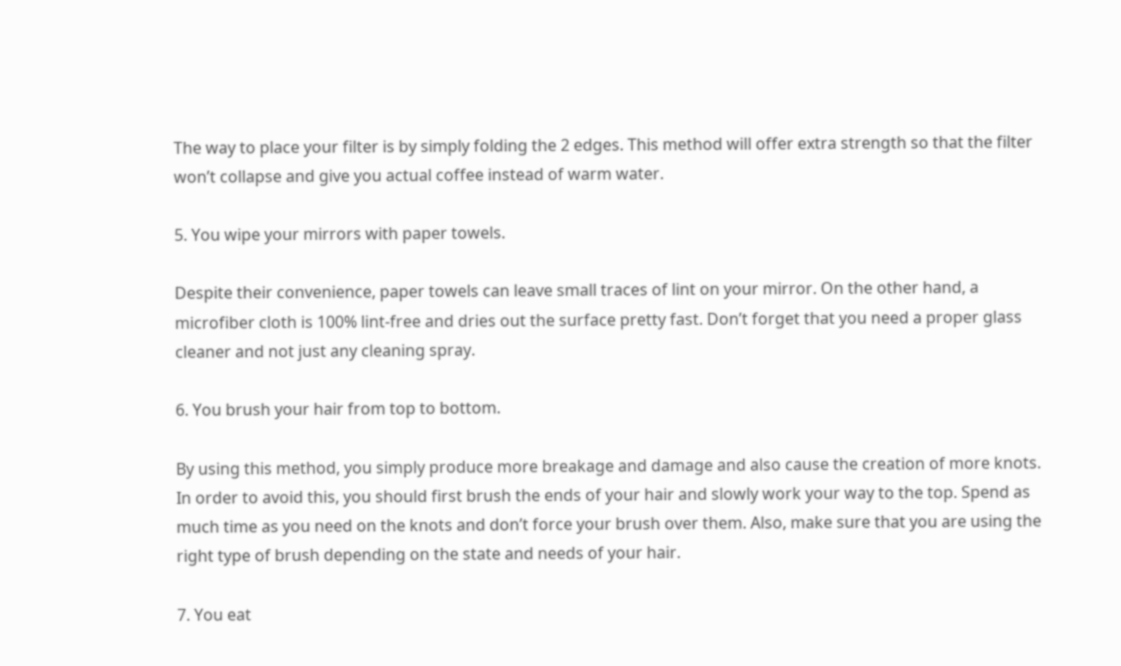The way to place your filter is by simply folding the 2 edges. This method will offer extra strength so that the filter won’t collapse and give you actual coffee instead of warm water.

5. You wipe your mirrors with paper towels.

Despite their convenience, paper towels can leave small traces of lint on your mirror. On the other hand, a microfiber cloth is 100% lint-free and dries out the surface pretty fast. Don’t forget that you need a proper glass cleaner and not just any cleaning spray.

6. You brush your hair from top to bottom.

By using this method, you simply produce more breakage and damage and also cause the creation of more knots. In order to avoid this, you should first brush the ends of your hair and slowly work your way to the top. Spend as much time as you need on the knots and don’t force your brush over them. Also, make sure that you are using the right type of brush depending on the state and needs of your hair.

7. You eat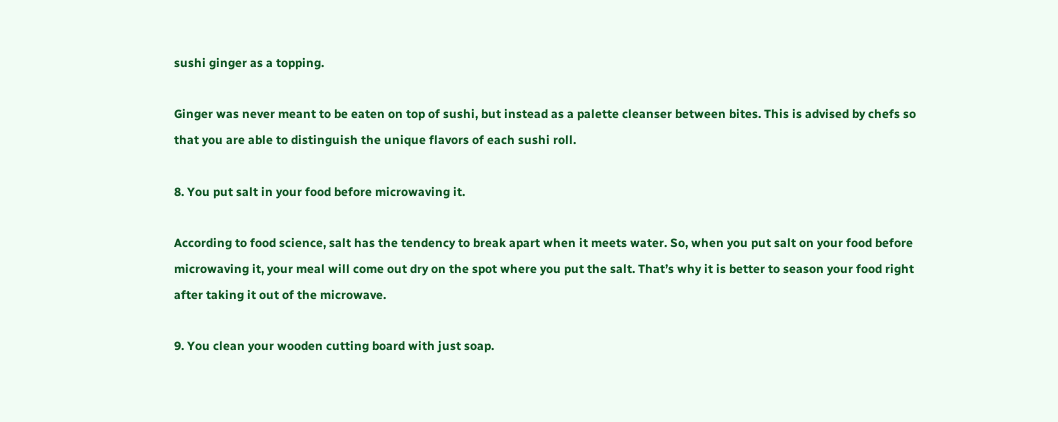sushi ginger as a topping.

Ginger was never meant to be eaten on top of sushi, but instead as a palette cleanser between bites. This is advised by chefs so that you are able to distinguish the unique flavors of each sushi roll.

8. You put salt in your food before microwaving it.

According to food science, salt has the tendency to break apart when it meets water. So, when you put salt on your food before microwaving it, your meal will come out dry on the spot where you put the salt. That’s why it is better to season your food right after taking it out of the microwave.

9. You clean your wooden cutting board with just soap.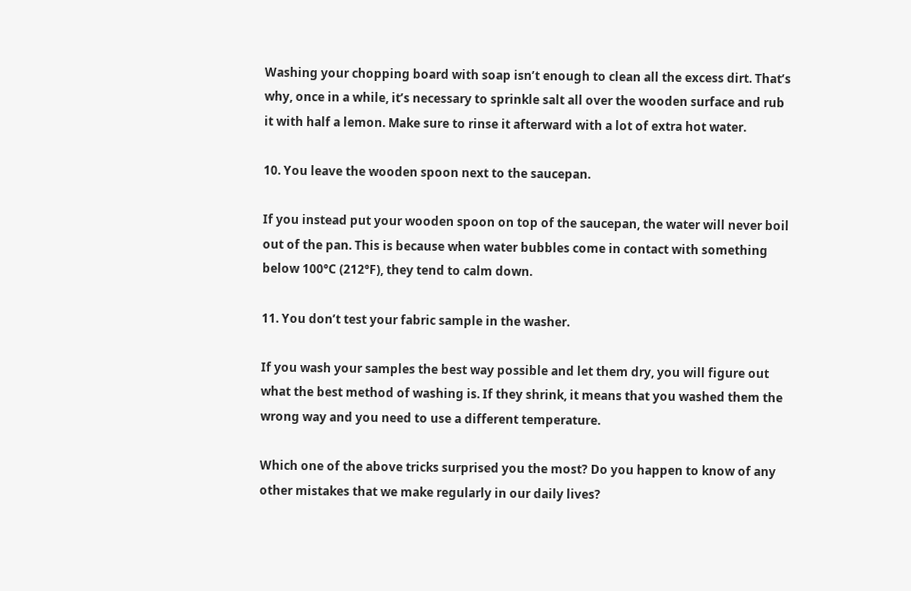Washing your chopping board with soap isn’t enough to clean all the excess dirt. That’s why, once in a while, it’s necessary to sprinkle salt all over the wooden surface and rub it with half a lemon. Make sure to rinse it afterward with a lot of extra hot water.

10. You leave the wooden spoon next to the saucepan.

If you instead put your wooden spoon on top of the saucepan, the water will never boil out of the pan. This is because when water bubbles come in contact with something below 100°C (212°F), they tend to calm down.

11. You don’t test your fabric sample in the washer.

If you wash your samples the best way possible and let them dry, you will figure out what the best method of washing is. If they shrink, it means that you washed them the wrong way and you need to use a different temperature.

Which one of the above tricks surprised you the most? Do you happen to know of any other mistakes that we make regularly in our daily lives?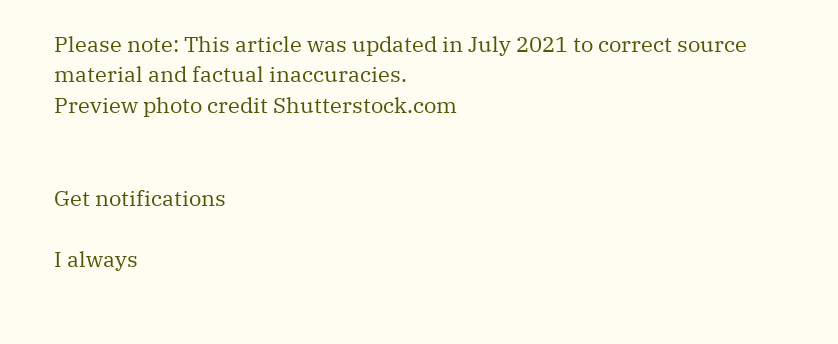Please note: This article was updated in July 2021 to correct source material and factual inaccuracies.
Preview photo credit Shutterstock.com


Get notifications

I always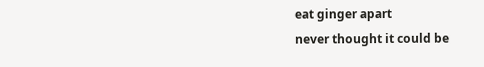eat ginger apart
never thought it could be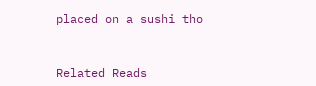placed on a sushi tho


Related Reads